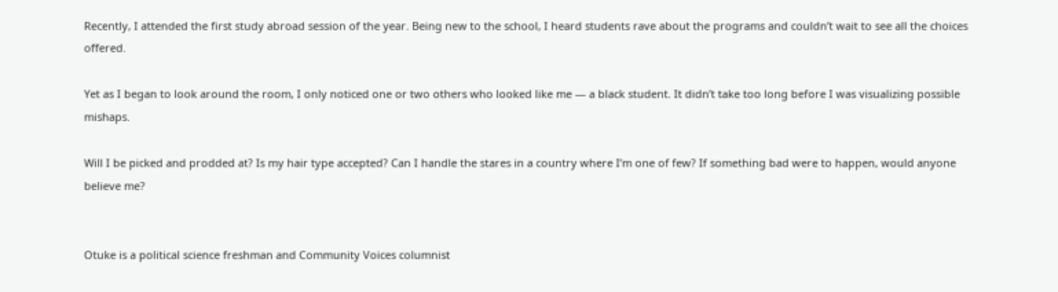Recently, I attended the first study abroad session of the year. Being new to the school, I heard students rave about the programs and couldn’t wait to see all the choices offered.

Yet as I began to look around the room, I only noticed one or two others who looked like me — a black student. It didn’t take too long before I was visualizing possible mishaps.

Will I be picked and prodded at? Is my hair type accepted? Can I handle the stares in a country where I’m one of few? If something bad were to happen, would anyone believe me?


Otuke is a political science freshman and Community Voices columnist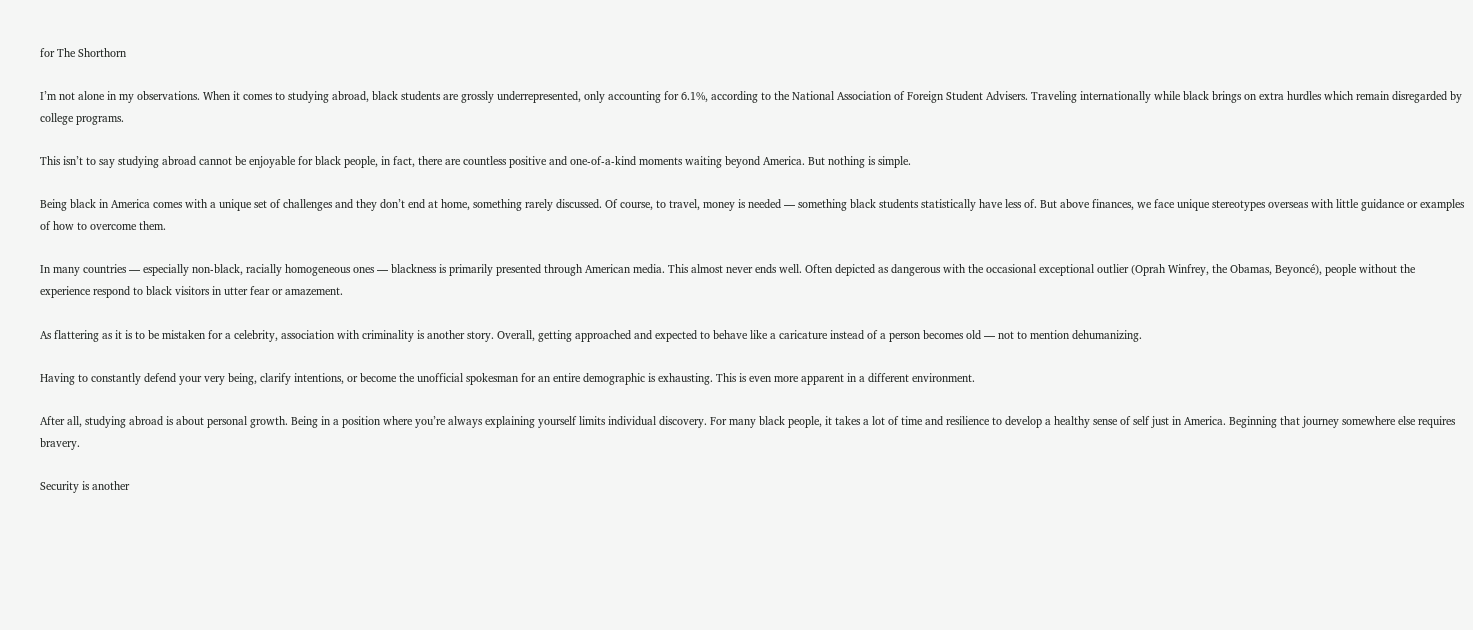for The Shorthorn

I’m not alone in my observations. When it comes to studying abroad, black students are grossly underrepresented, only accounting for 6.1%, according to the National Association of Foreign Student Advisers. Traveling internationally while black brings on extra hurdles which remain disregarded by college programs.

This isn’t to say studying abroad cannot be enjoyable for black people, in fact, there are countless positive and one-of-a-kind moments waiting beyond America. But nothing is simple.

Being black in America comes with a unique set of challenges and they don’t end at home, something rarely discussed. Of course, to travel, money is needed — something black students statistically have less of. But above finances, we face unique stereotypes overseas with little guidance or examples of how to overcome them.

In many countries — especially non-black, racially homogeneous ones — blackness is primarily presented through American media. This almost never ends well. Often depicted as dangerous with the occasional exceptional outlier (Oprah Winfrey, the Obamas, Beyoncé), people without the experience respond to black visitors in utter fear or amazement.

As flattering as it is to be mistaken for a celebrity, association with criminality is another story. Overall, getting approached and expected to behave like a caricature instead of a person becomes old — not to mention dehumanizing.

Having to constantly defend your very being, clarify intentions, or become the unofficial spokesman for an entire demographic is exhausting. This is even more apparent in a different environment.

After all, studying abroad is about personal growth. Being in a position where you’re always explaining yourself limits individual discovery. For many black people, it takes a lot of time and resilience to develop a healthy sense of self just in America. Beginning that journey somewhere else requires bravery.

Security is another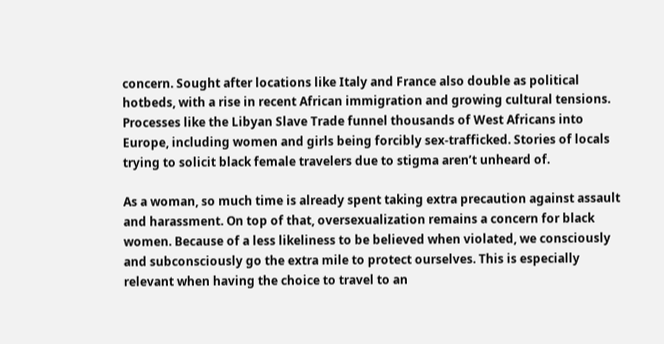concern. Sought after locations like Italy and France also double as political hotbeds, with a rise in recent African immigration and growing cultural tensions. Processes like the Libyan Slave Trade funnel thousands of West Africans into Europe, including women and girls being forcibly sex-trafficked. Stories of locals trying to solicit black female travelers due to stigma aren’t unheard of.

As a woman, so much time is already spent taking extra precaution against assault and harassment. On top of that, oversexualization remains a concern for black women. Because of a less likeliness to be believed when violated, we consciously and subconsciously go the extra mile to protect ourselves. This is especially relevant when having the choice to travel to an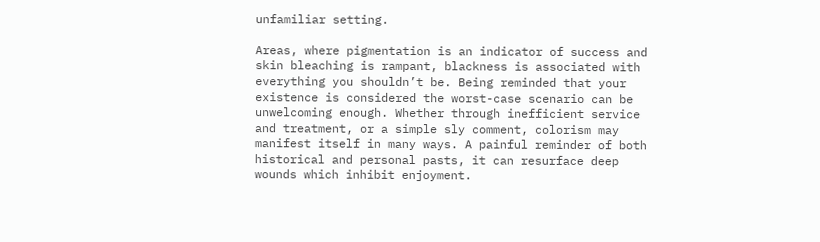unfamiliar setting.

Areas, where pigmentation is an indicator of success and skin bleaching is rampant, blackness is associated with everything you shouldn’t be. Being reminded that your existence is considered the worst-case scenario can be unwelcoming enough. Whether through inefficient service and treatment, or a simple sly comment, colorism may manifest itself in many ways. A painful reminder of both historical and personal pasts, it can resurface deep wounds which inhibit enjoyment.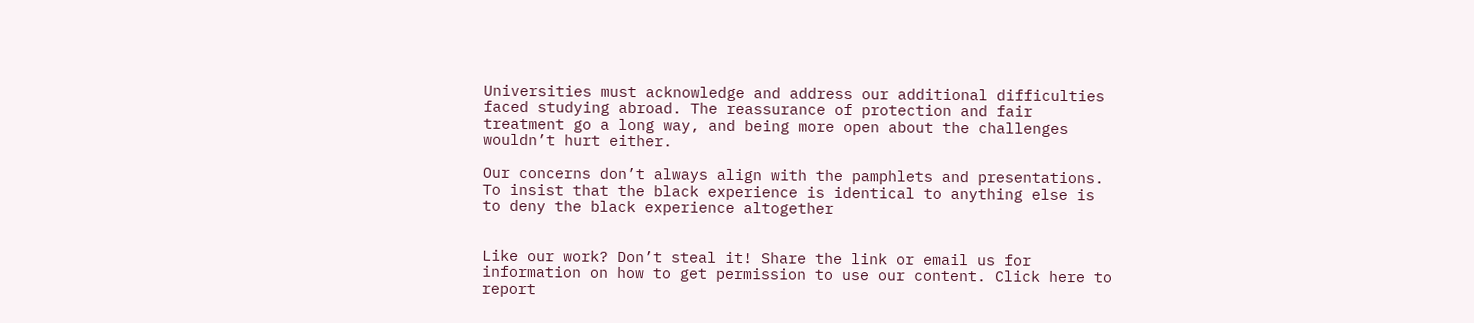Universities must acknowledge and address our additional difficulties faced studying abroad. The reassurance of protection and fair treatment go a long way, and being more open about the challenges wouldn’t hurt either.

Our concerns don’t always align with the pamphlets and presentations. To insist that the black experience is identical to anything else is to deny the black experience altogether


Like our work? Don’t steal it! Share the link or email us for information on how to get permission to use our content. Click here to report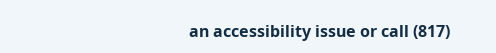an accessibility issue or call (817)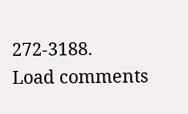272-3188.
Load comments